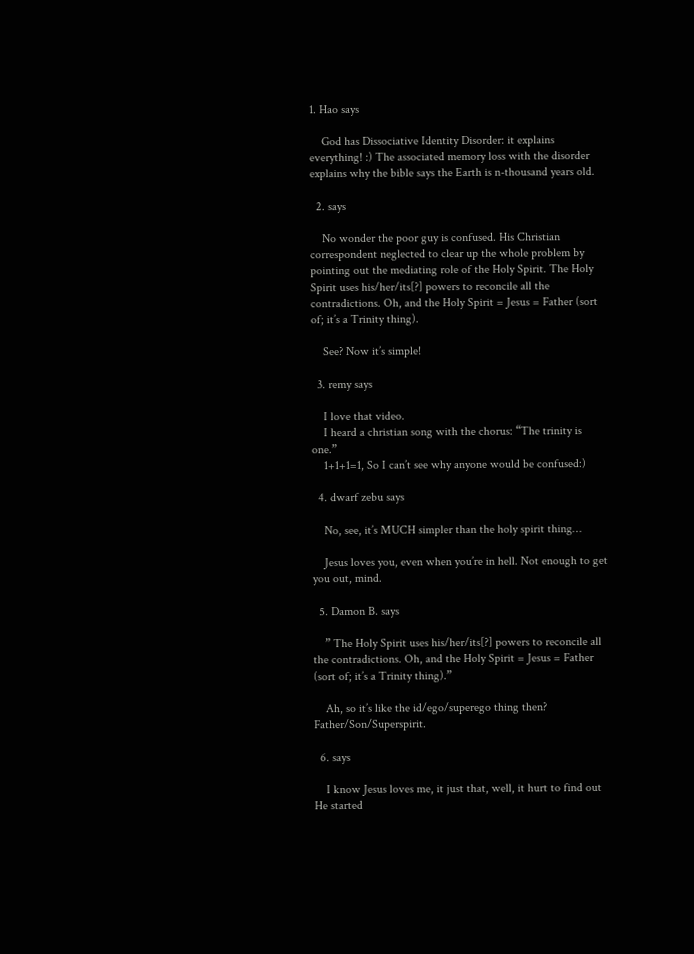1. Hao says

    God has Dissociative Identity Disorder: it explains everything! :) The associated memory loss with the disorder explains why the bible says the Earth is n-thousand years old.

  2. says

    No wonder the poor guy is confused. His Christian correspondent neglected to clear up the whole problem by pointing out the mediating role of the Holy Spirit. The Holy Spirit uses his/her/its[?] powers to reconcile all the contradictions. Oh, and the Holy Spirit = Jesus = Father (sort of; it’s a Trinity thing).

    See? Now it’s simple!

  3. remy says

    I love that video.
    I heard a christian song with the chorus: “The trinity is one.”
    1+1+1=1, So I can’t see why anyone would be confused:)

  4. dwarf zebu says

    No, see, it’s MUCH simpler than the holy spirit thing…

    Jesus loves you, even when you’re in hell. Not enough to get you out, mind.

  5. Damon B. says

    ” The Holy Spirit uses his/her/its[?] powers to reconcile all the contradictions. Oh, and the Holy Spirit = Jesus = Father (sort of; it’s a Trinity thing).”

    Ah, so it’s like the id/ego/superego thing then? Father/Son/Superspirit.

  6. says

    I know Jesus loves me, it just that, well, it hurt to find out He started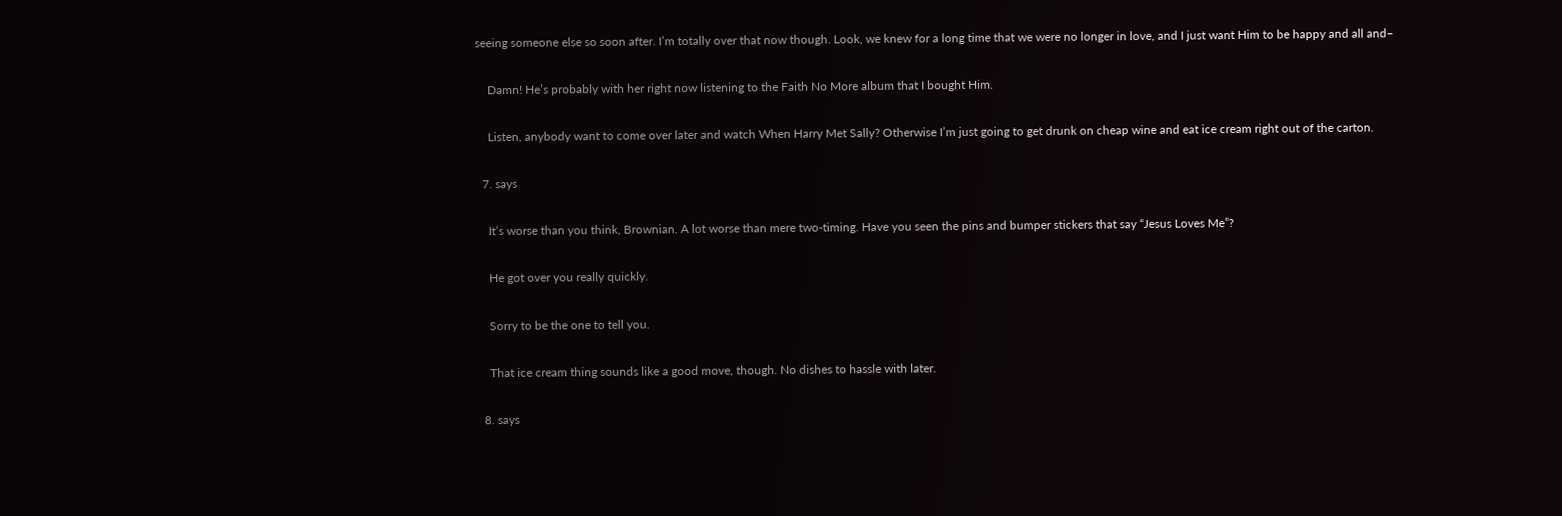seeing someone else so soon after. I’m totally over that now though. Look, we knew for a long time that we were no longer in love, and I just want Him to be happy and all and–

    Damn! He’s probably with her right now listening to the Faith No More album that I bought Him.

    Listen, anybody want to come over later and watch When Harry Met Sally? Otherwise I’m just going to get drunk on cheap wine and eat ice cream right out of the carton.

  7. says

    It’s worse than you think, Brownian. A lot worse than mere two-timing. Have you seen the pins and bumper stickers that say “Jesus Loves Me”?

    He got over you really quickly.

    Sorry to be the one to tell you.

    That ice cream thing sounds like a good move, though. No dishes to hassle with later.

  8. says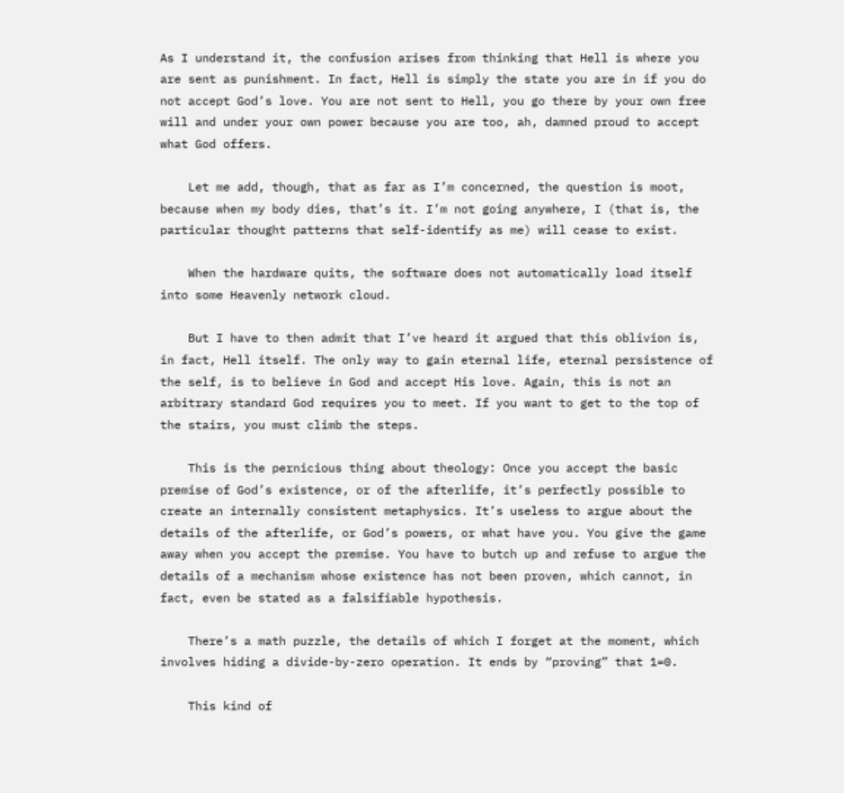As I understand it, the confusion arises from thinking that Hell is where you are sent as punishment. In fact, Hell is simply the state you are in if you do not accept God’s love. You are not sent to Hell, you go there by your own free will and under your own power because you are too, ah, damned proud to accept what God offers.

    Let me add, though, that as far as I’m concerned, the question is moot, because when my body dies, that’s it. I’m not going anywhere, I (that is, the particular thought patterns that self-identify as me) will cease to exist.

    When the hardware quits, the software does not automatically load itself into some Heavenly network cloud.

    But I have to then admit that I’ve heard it argued that this oblivion is, in fact, Hell itself. The only way to gain eternal life, eternal persistence of the self, is to believe in God and accept His love. Again, this is not an arbitrary standard God requires you to meet. If you want to get to the top of the stairs, you must climb the steps.

    This is the pernicious thing about theology: Once you accept the basic premise of God’s existence, or of the afterlife, it’s perfectly possible to create an internally consistent metaphysics. It’s useless to argue about the details of the afterlife, or God’s powers, or what have you. You give the game away when you accept the premise. You have to butch up and refuse to argue the details of a mechanism whose existence has not been proven, which cannot, in fact, even be stated as a falsifiable hypothesis.

    There’s a math puzzle, the details of which I forget at the moment, which involves hiding a divide-by-zero operation. It ends by “proving” that 1=0.

    This kind of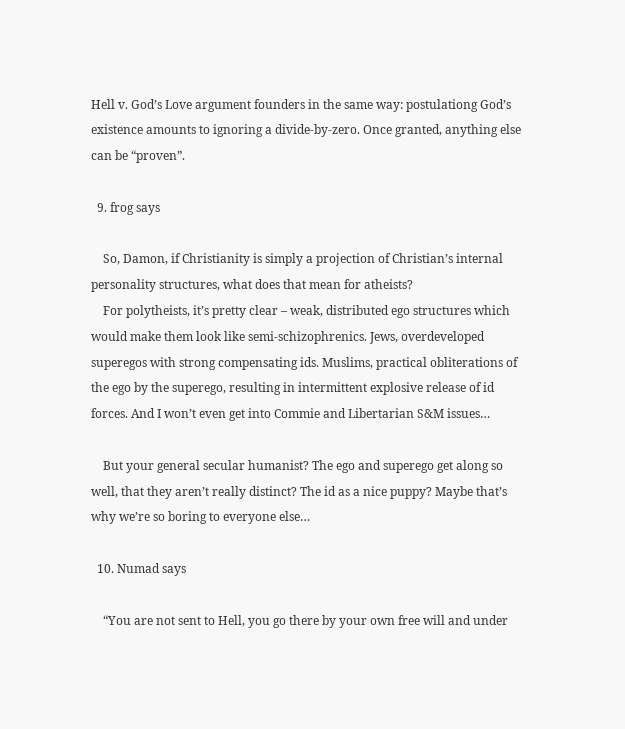Hell v. God’s Love argument founders in the same way: postulationg God’s existence amounts to ignoring a divide-by-zero. Once granted, anything else can be “proven”.

  9. frog says

    So, Damon, if Christianity is simply a projection of Christian’s internal personality structures, what does that mean for atheists?
    For polytheists, it’s pretty clear – weak, distributed ego structures which would make them look like semi-schizophrenics. Jews, overdeveloped superegos with strong compensating ids. Muslims, practical obliterations of the ego by the superego, resulting in intermittent explosive release of id forces. And I won’t even get into Commie and Libertarian S&M issues…

    But your general secular humanist? The ego and superego get along so well, that they aren’t really distinct? The id as a nice puppy? Maybe that’s why we’re so boring to everyone else…

  10. Numad says

    “You are not sent to Hell, you go there by your own free will and under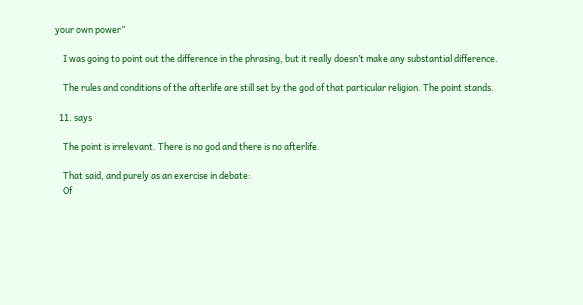your own power”

    I was going to point out the difference in the phrasing, but it really doesn’t make any substantial difference.

    The rules and conditions of the afterlife are still set by the god of that particular religion. The point stands.

  11. says

    The point is irrelevant. There is no god and there is no afterlife.

    That said, and purely as an exercise in debate:
    Of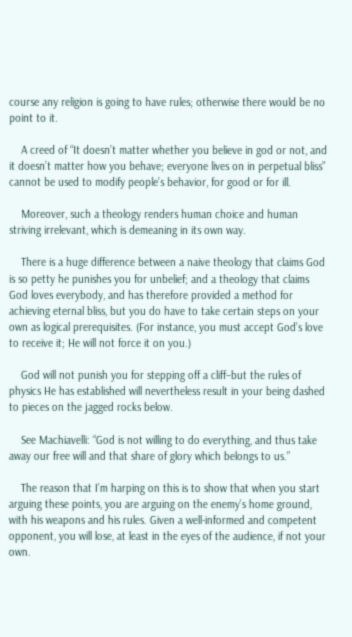course any religion is going to have rules; otherwise there would be no point to it.

    A creed of “It doesn’t matter whether you believe in god or not, and it doesn’t matter how you behave; everyone lives on in perpetual bliss” cannot be used to modify people’s behavior, for good or for ill.

    Moreover, such a theology renders human choice and human striving irrelevant, which is demeaning in its own way.

    There is a huge difference between a naive theology that claims God is so petty he punishes you for unbelief; and a theology that claims God loves everybody, and has therefore provided a method for achieving eternal bliss, but you do have to take certain steps on your own as logical prerequisites. (For instance, you must accept God’s love to receive it; He will not force it on you.)

    God will not punish you for stepping off a cliff–but the rules of physics He has established will nevertheless result in your being dashed to pieces on the jagged rocks below.

    See Machiavelli: “God is not willing to do everything, and thus take away our free will and that share of glory which belongs to us.”

    The reason that I’m harping on this is to show that when you start arguing these points, you are arguing on the enemy’s home ground, with his weapons and his rules. Given a well-informed and competent opponent, you will lose, at least in the eyes of the audience, if not your own.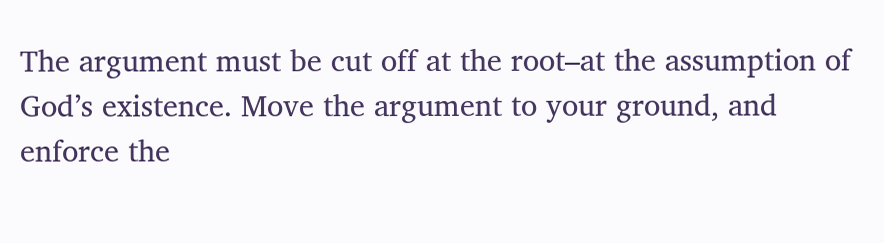The argument must be cut off at the root–at the assumption of God’s existence. Move the argument to your ground, and enforce the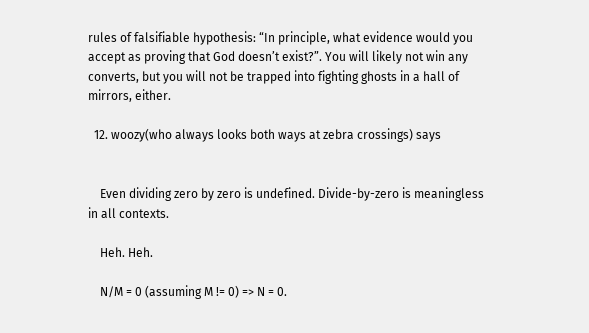rules of falsifiable hypothesis: “In principle, what evidence would you accept as proving that God doesn’t exist?”. You will likely not win any converts, but you will not be trapped into fighting ghosts in a hall of mirrors, either.

  12. woozy(who always looks both ways at zebra crossings) says


    Even dividing zero by zero is undefined. Divide-by-zero is meaningless in all contexts.

    Heh. Heh.

    N/M = 0 (assuming M != 0) => N = 0.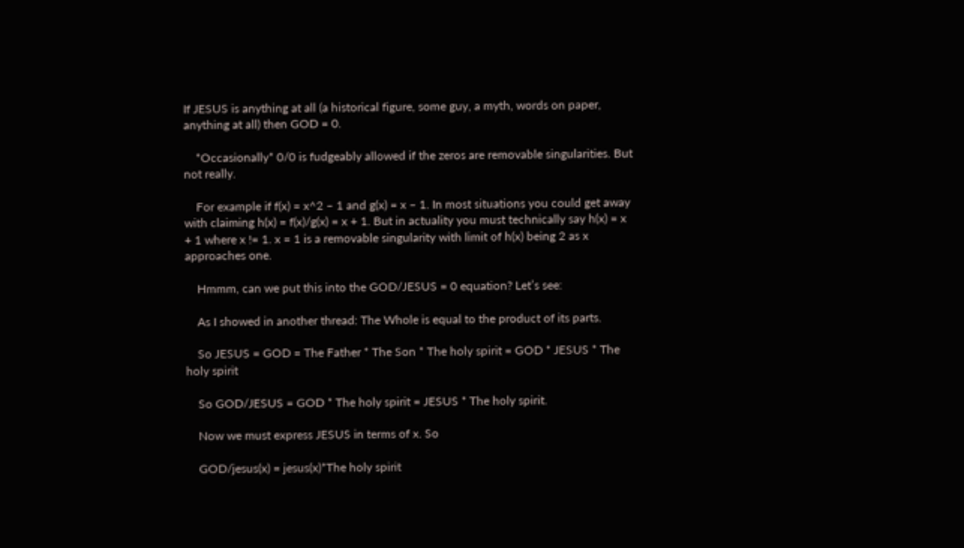If JESUS is anything at all (a historical figure, some guy, a myth, words on paper, anything at all) then GOD = 0.

    *Occasionally* 0/0 is fudgeably allowed if the zeros are removable singularities. But not really.

    For example if f(x) = x^2 – 1 and g(x) = x – 1. In most situations you could get away with claiming h(x) = f(x)/g(x) = x + 1. But in actuality you must technically say h(x) = x + 1 where x != 1. x = 1 is a removable singularity with limit of h(x) being 2 as x approaches one.

    Hmmm, can we put this into the GOD/JESUS = 0 equation? Let’s see:

    As I showed in another thread: The Whole is equal to the product of its parts.

    So JESUS = GOD = The Father * The Son * The holy spirit = GOD * JESUS * The holy spirit

    So GOD/JESUS = GOD * The holy spirit = JESUS * The holy spirit.

    Now we must express JESUS in terms of x. So

    GOD/jesus(x) = jesus(x)*The holy spirit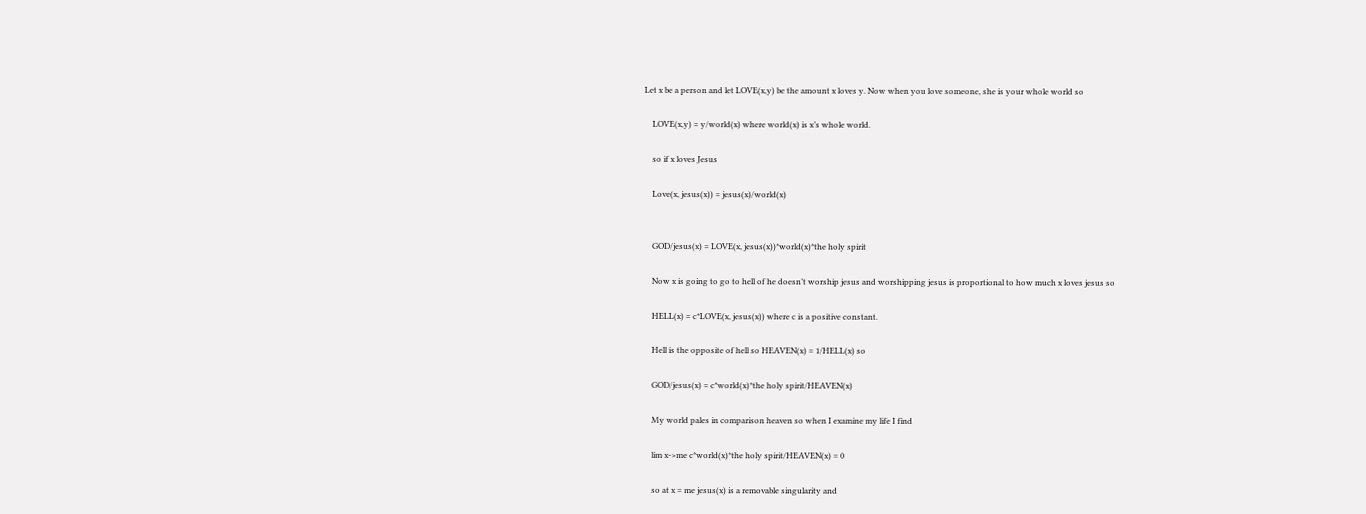Let x be a person and let LOVE(x,y) be the amount x loves y. Now when you love someone, she is your whole world so

    LOVE(x,y) = y/world(x) where world(x) is x’s whole world.

    so if x loves Jesus

    Love(x, jesus(x)) = jesus(x)/world(x)


    GOD/jesus(x) = LOVE(x, jesus(x))*world(x)*the holy spirit

    Now x is going to go to hell of he doesn’t worship jesus and worshipping jesus is proportional to how much x loves jesus so

    HELL(x) = c*LOVE(x, jesus(x)) where c is a positive constant.

    Hell is the opposite of hell so HEAVEN(x) = 1/HELL(x) so

    GOD/jesus(x) = c*world(x)*the holy spirit/HEAVEN(x)

    My world pales in comparison heaven so when I examine my life I find

    lim x->me c*world(x)*the holy spirit/HEAVEN(x) = 0

    so at x = me jesus(x) is a removable singularity and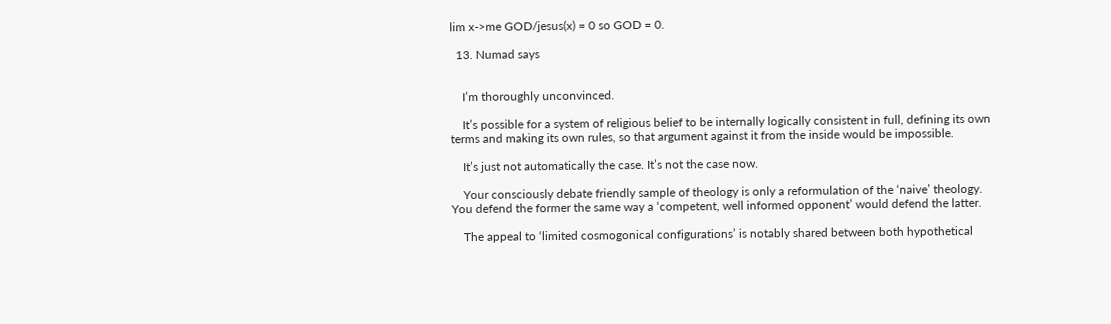lim x->me GOD/jesus(x) = 0 so GOD = 0.

  13. Numad says


    I’m thoroughly unconvinced.

    It’s possible for a system of religious belief to be internally logically consistent in full, defining its own terms and making its own rules, so that argument against it from the inside would be impossible.

    It’s just not automatically the case. It’s not the case now.

    Your consciously debate friendly sample of theology is only a reformulation of the ‘naive’ theology. You defend the former the same way a ‘competent, well informed opponent’ would defend the latter.

    The appeal to ‘limited cosmogonical configurations’ is notably shared between both hypothetical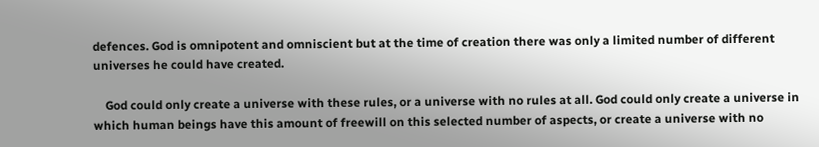defences. God is omnipotent and omniscient but at the time of creation there was only a limited number of different universes he could have created.

    God could only create a universe with these rules, or a universe with no rules at all. God could only create a universe in which human beings have this amount of freewill on this selected number of aspects, or create a universe with no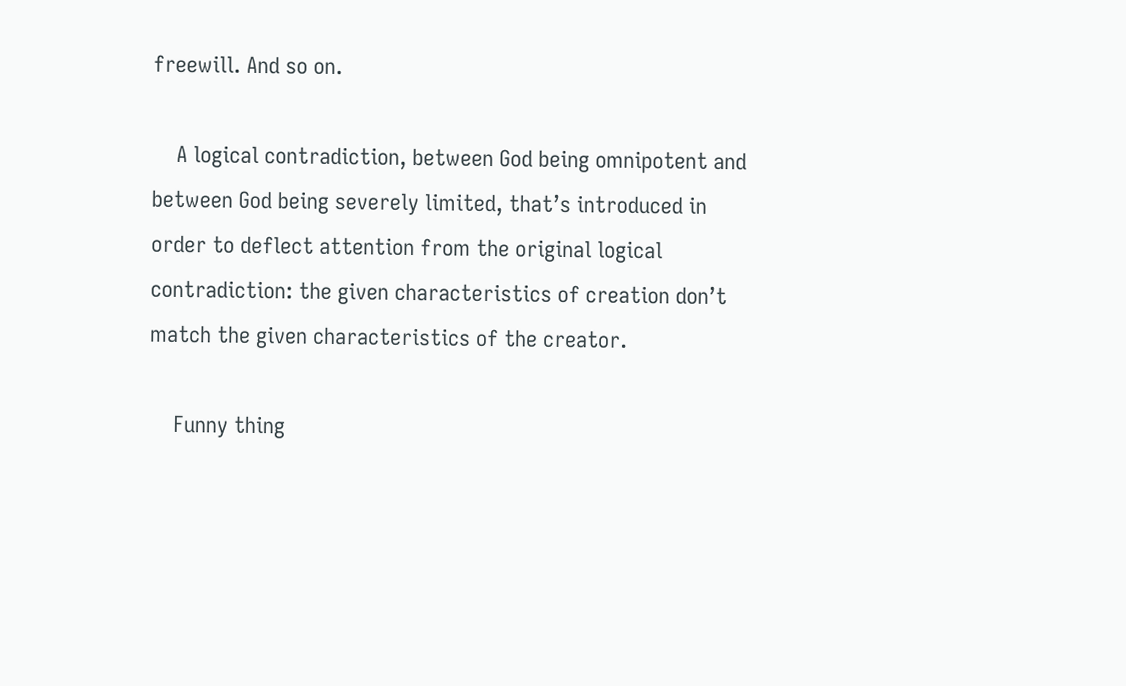freewill. And so on.

    A logical contradiction, between God being omnipotent and between God being severely limited, that’s introduced in order to deflect attention from the original logical contradiction: the given characteristics of creation don’t match the given characteristics of the creator.

    Funny thing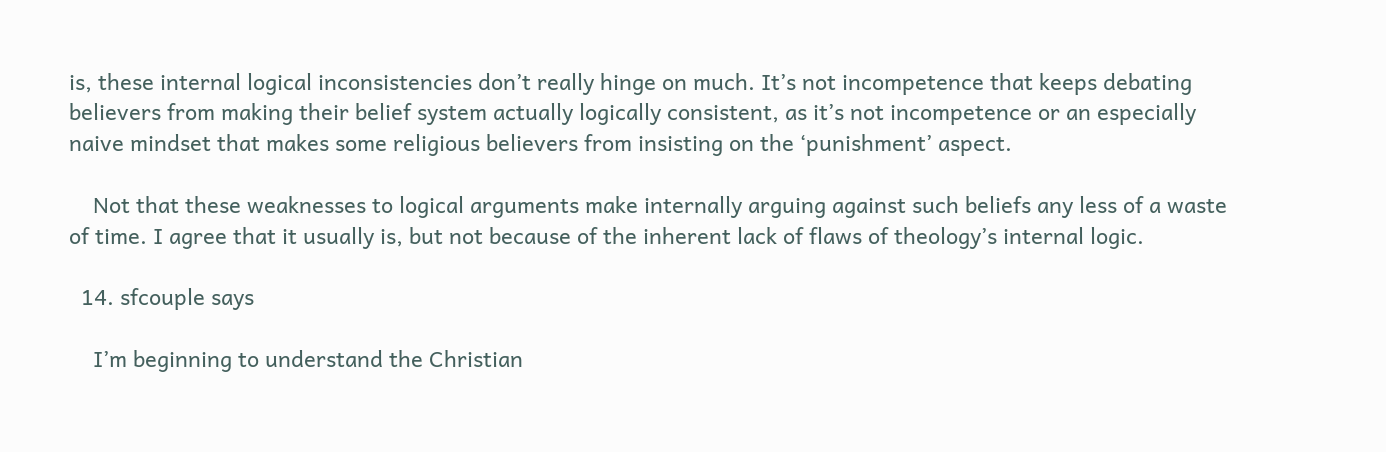is, these internal logical inconsistencies don’t really hinge on much. It’s not incompetence that keeps debating believers from making their belief system actually logically consistent, as it’s not incompetence or an especially naive mindset that makes some religious believers from insisting on the ‘punishment’ aspect.

    Not that these weaknesses to logical arguments make internally arguing against such beliefs any less of a waste of time. I agree that it usually is, but not because of the inherent lack of flaws of theology’s internal logic.

  14. sfcouple says

    I’m beginning to understand the Christian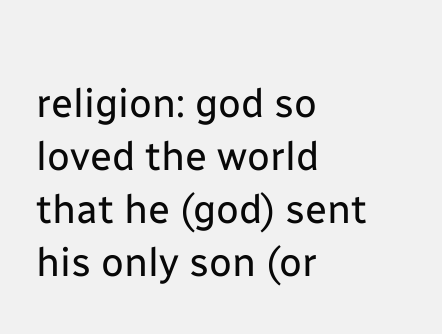religion: god so loved the world that he (god) sent his only son (or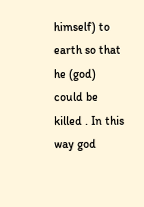himself) to earth so that he (god) could be killed . In this way god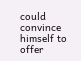could convince himself to offer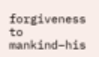forgiveness to mankind–his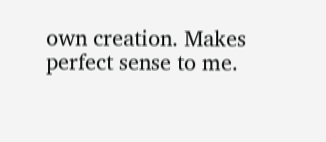own creation. Makes perfect sense to me.